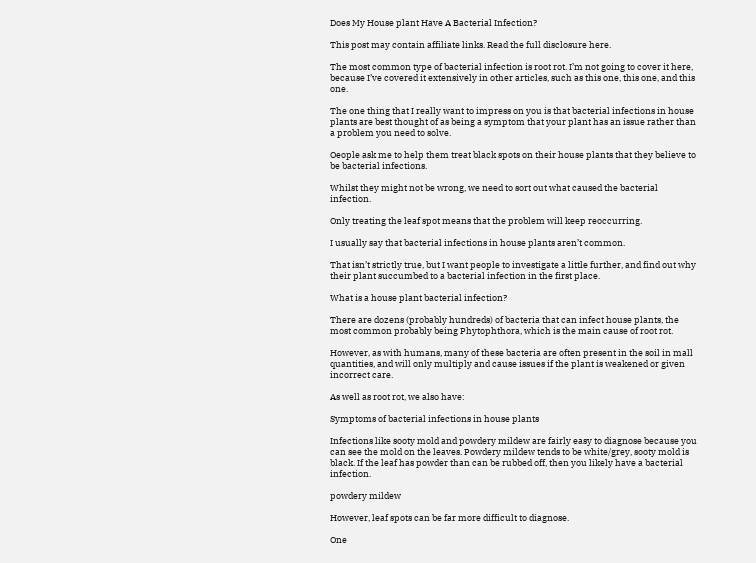Does My House plant Have A Bacterial Infection?

This post may contain affiliate links. Read the full disclosure here.

The most common type of bacterial infection is root rot. I’m not going to cover it here, because I’ve covered it extensively in other articles, such as this one, this one, and this one.

The one thing that I really want to impress on you is that bacterial infections in house plants are best thought of as being a symptom that your plant has an issue rather than a problem you need to solve.

Oeople ask me to help them treat black spots on their house plants that they believe to be bacterial infections.

Whilst they might not be wrong, we need to sort out what caused the bacterial infection.

Only treating the leaf spot means that the problem will keep reoccurring.

I usually say that bacterial infections in house plants aren’t common.

That isn’t strictly true, but I want people to investigate a little further, and find out why their plant succumbed to a bacterial infection in the first place.

What is a house plant bacterial infection?

There are dozens (probably hundreds) of bacteria that can infect house plants, the most common probably being Phytophthora, which is the main cause of root rot.

However, as with humans, many of these bacteria are often present in the soil in mall quantities, and will only multiply and cause issues if the plant is weakened or given incorrect care.

As well as root rot, we also have:

Symptoms of bacterial infections in house plants

Infections like sooty mold and powdery mildew are fairly easy to diagnose because you can see the mold on the leaves. Powdery mildew tends to be white/grey, sooty mold is black. If the leaf has powder than can be rubbed off, then you likely have a bacterial infection.

powdery mildew

However, leaf spots can be far more difficult to diagnose.

One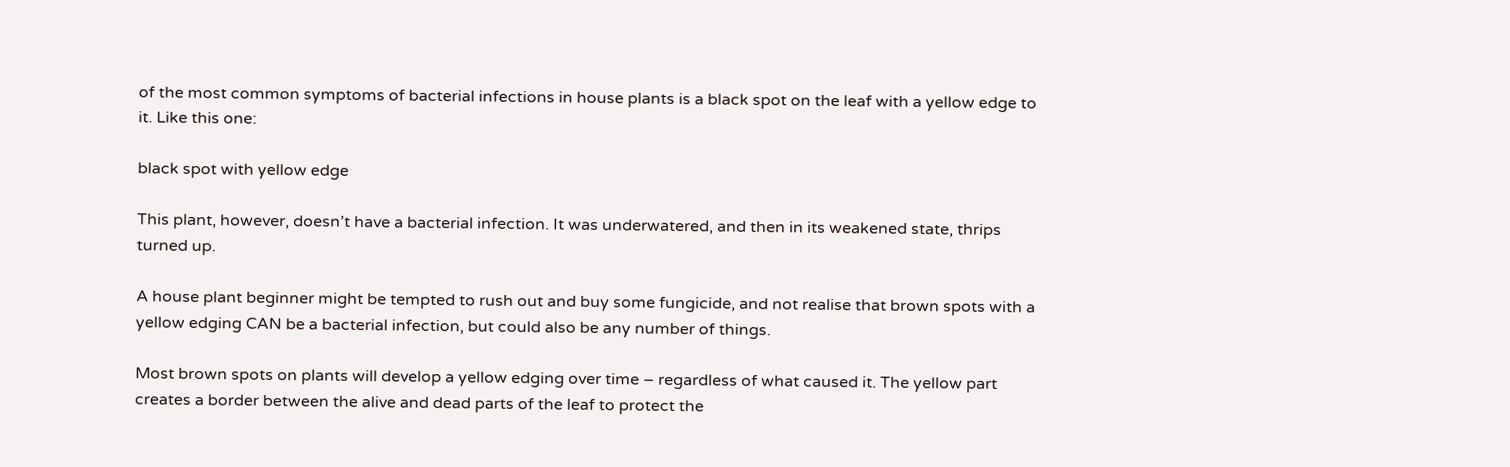of the most common symptoms of bacterial infections in house plants is a black spot on the leaf with a yellow edge to it. Like this one:

black spot with yellow edge

This plant, however, doesn’t have a bacterial infection. It was underwatered, and then in its weakened state, thrips turned up.

A house plant beginner might be tempted to rush out and buy some fungicide, and not realise that brown spots with a yellow edging CAN be a bacterial infection, but could also be any number of things.

Most brown spots on plants will develop a yellow edging over time – regardless of what caused it. The yellow part creates a border between the alive and dead parts of the leaf to protect the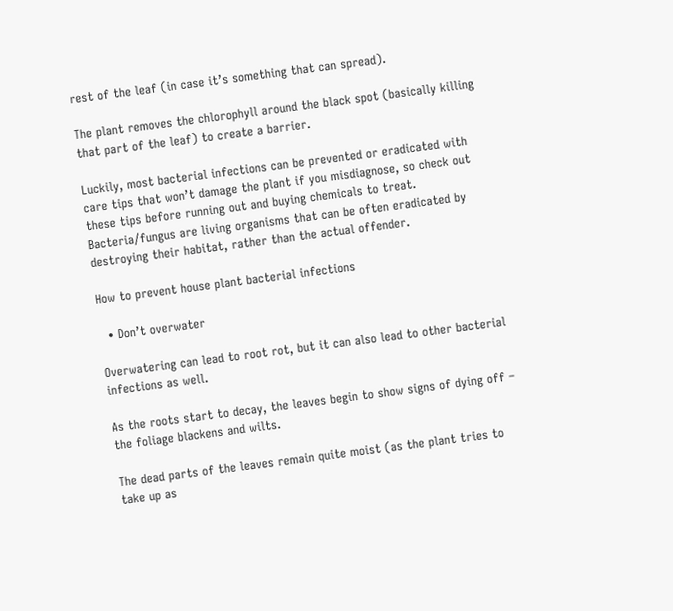rest of the leaf (in case it’s something that can spread).

The plant removes the chlorophyll around the black spot (basically killing that part of the leaf) to create a barrier.

Luckily, most bacterial infections can be prevented or eradicated with care tips that won’t damage the plant if you misdiagnose, so check out these tips before running out and buying chemicals to treat. Bacteria/fungus are living organisms that can be often eradicated by destroying their habitat, rather than the actual offender.

How to prevent house plant bacterial infections

  • Don’t overwater

Overwatering can lead to root rot, but it can also lead to other bacterial infections as well.

As the roots start to decay, the leaves begin to show signs of dying off – the foliage blackens and wilts.

The dead parts of the leaves remain quite moist (as the plant tries to take up as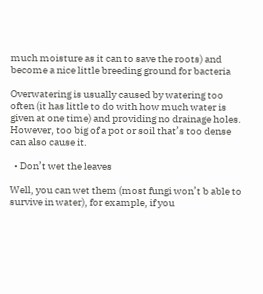much moisture as it can to save the roots) and become a nice little breeding ground for bacteria

Overwatering is usually caused by watering too often (it has little to do with how much water is given at one time) and providing no drainage holes. However, too big of a pot or soil that’s too dense can also cause it.

  • Don’t wet the leaves

Well, you can wet them (most fungi won’t b able to survive in water), for example, if you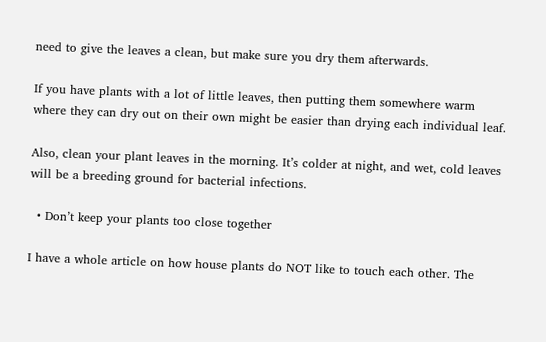need to give the leaves a clean, but make sure you dry them afterwards.

If you have plants with a lot of little leaves, then putting them somewhere warm where they can dry out on their own might be easier than drying each individual leaf.

Also, clean your plant leaves in the morning. It’s colder at night, and wet, cold leaves will be a breeding ground for bacterial infections.

  • Don’t keep your plants too close together

I have a whole article on how house plants do NOT like to touch each other. The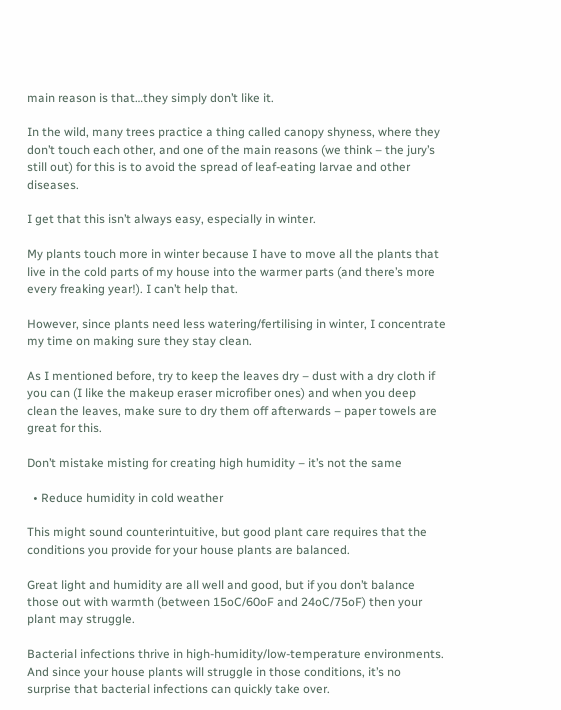main reason is that…they simply don’t like it.

In the wild, many trees practice a thing called canopy shyness, where they don’t touch each other, and one of the main reasons (we think – the jury’s still out) for this is to avoid the spread of leaf-eating larvae and other diseases.

I get that this isn’t always easy, especially in winter.

My plants touch more in winter because I have to move all the plants that live in the cold parts of my house into the warmer parts (and there’s more every freaking year!). I can’t help that.

However, since plants need less watering/fertilising in winter, I concentrate my time on making sure they stay clean.

As I mentioned before, try to keep the leaves dry – dust with a dry cloth if you can (I like the makeup eraser microfiber ones) and when you deep clean the leaves, make sure to dry them off afterwards – paper towels are great for this.

Don’t mistake misting for creating high humidity – it’s not the same

  • Reduce humidity in cold weather

This might sound counterintuitive, but good plant care requires that the conditions you provide for your house plants are balanced.

Great light and humidity are all well and good, but if you don’t balance those out with warmth (between 15oC/60oF and 24oC/75oF) then your plant may struggle.

Bacterial infections thrive in high-humidity/low-temperature environments. And since your house plants will struggle in those conditions, it’s no surprise that bacterial infections can quickly take over.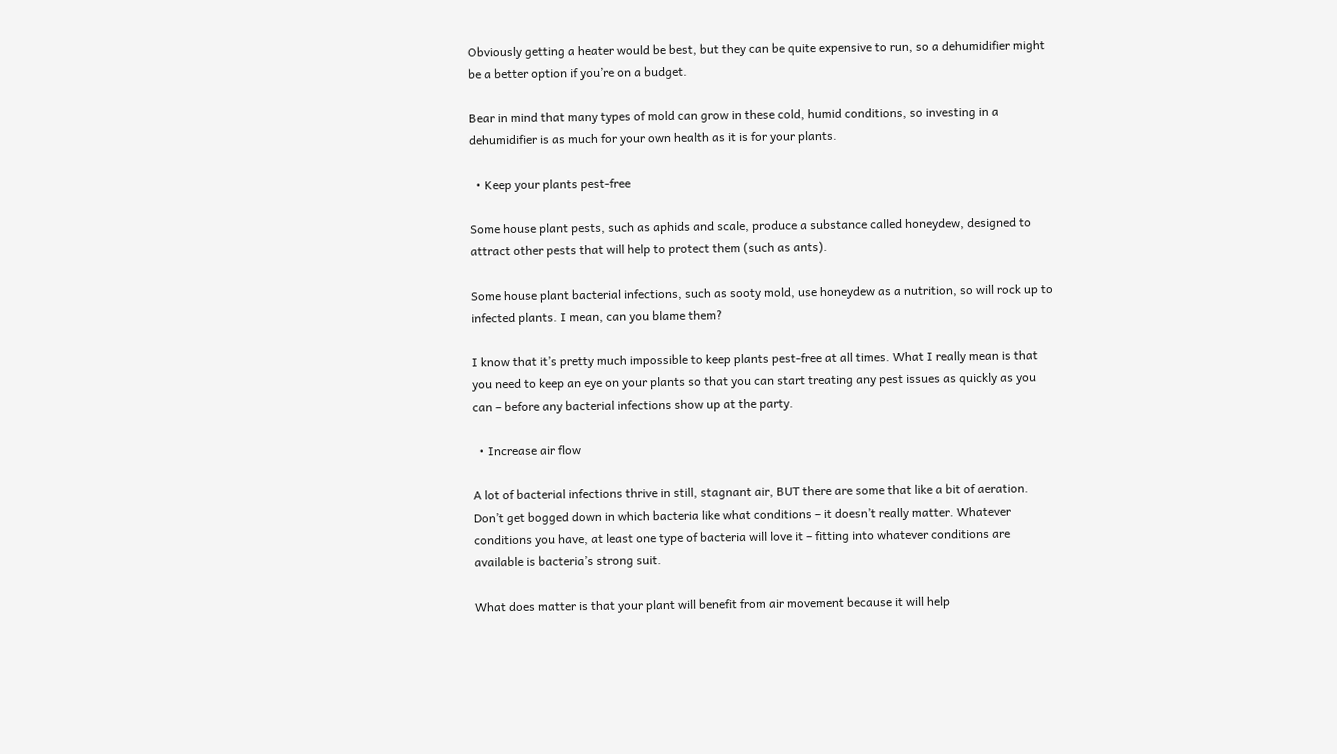Obviously getting a heater would be best, but they can be quite expensive to run, so a dehumidifier might be a better option if you’re on a budget.

Bear in mind that many types of mold can grow in these cold, humid conditions, so investing in a dehumidifier is as much for your own health as it is for your plants.

  • Keep your plants pest-free

Some house plant pests, such as aphids and scale, produce a substance called honeydew, designed to attract other pests that will help to protect them (such as ants).

Some house plant bacterial infections, such as sooty mold, use honeydew as a nutrition, so will rock up to infected plants. I mean, can you blame them?

I know that it’s pretty much impossible to keep plants pest-free at all times. What I really mean is that you need to keep an eye on your plants so that you can start treating any pest issues as quickly as you can – before any bacterial infections show up at the party.

  • Increase air flow

A lot of bacterial infections thrive in still, stagnant air, BUT there are some that like a bit of aeration. Don’t get bogged down in which bacteria like what conditions – it doesn’t really matter. Whatever conditions you have, at least one type of bacteria will love it – fitting into whatever conditions are available is bacteria’s strong suit.

What does matter is that your plant will benefit from air movement because it will help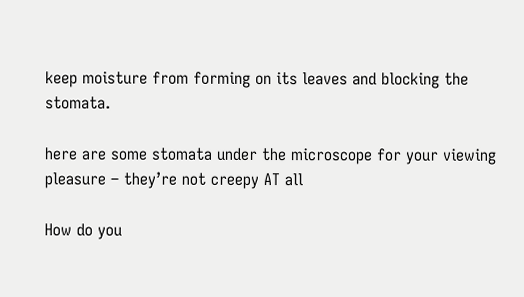keep moisture from forming on its leaves and blocking the stomata.

here are some stomata under the microscope for your viewing pleasure – they’re not creepy AT all

How do you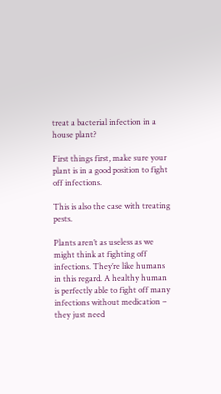treat a bacterial infection in a house plant?

First things first, make sure your plant is in a good position to fight off infections.

This is also the case with treating pests.

Plants aren’t as useless as we might think at fighting off infections. They’re like humans in this regard. A healthy human is perfectly able to fight off many infections without medication – they just need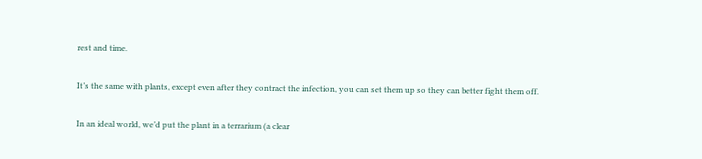rest and time.

It’s the same with plants, except even after they contract the infection, you can set them up so they can better fight them off.

In an ideal world, we’d put the plant in a terrarium (a clear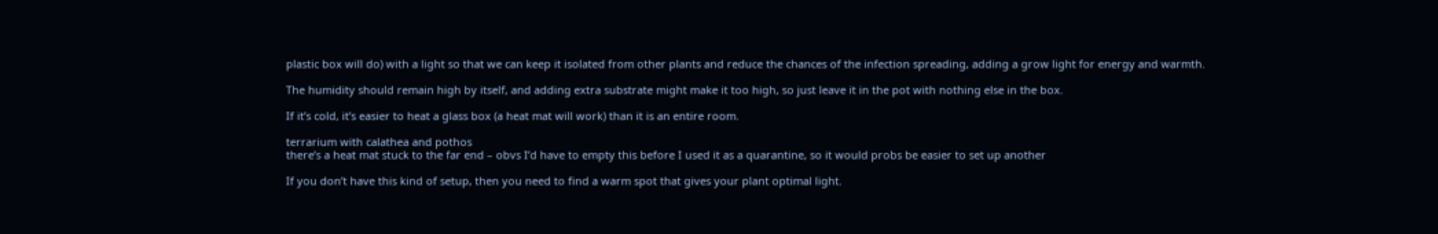plastic box will do) with a light so that we can keep it isolated from other plants and reduce the chances of the infection spreading, adding a grow light for energy and warmth.

The humidity should remain high by itself, and adding extra substrate might make it too high, so just leave it in the pot with nothing else in the box.

If it’s cold, it’s easier to heat a glass box (a heat mat will work) than it is an entire room.

terrarium with calathea and pothos
there’s a heat mat stuck to the far end – obvs I’d have to empty this before I used it as a quarantine, so it would probs be easier to set up another

If you don’t have this kind of setup, then you need to find a warm spot that gives your plant optimal light.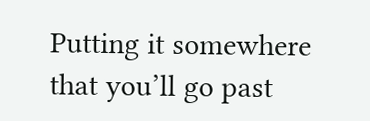Putting it somewhere that you’ll go past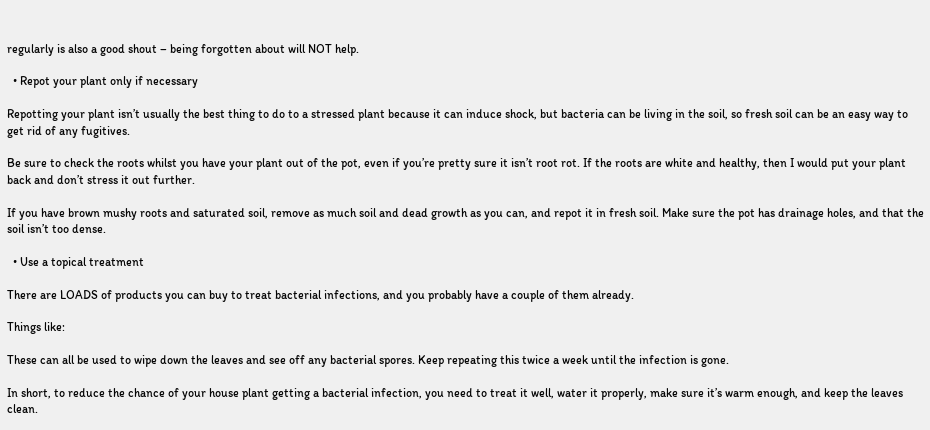regularly is also a good shout – being forgotten about will NOT help.

  • Repot your plant only if necessary

Repotting your plant isn’t usually the best thing to do to a stressed plant because it can induce shock, but bacteria can be living in the soil, so fresh soil can be an easy way to get rid of any fugitives.

Be sure to check the roots whilst you have your plant out of the pot, even if you’re pretty sure it isn’t root rot. If the roots are white and healthy, then I would put your plant back and don’t stress it out further.

If you have brown mushy roots and saturated soil, remove as much soil and dead growth as you can, and repot it in fresh soil. Make sure the pot has drainage holes, and that the soil isn’t too dense.

  • Use a topical treatment

There are LOADS of products you can buy to treat bacterial infections, and you probably have a couple of them already.

Things like:

These can all be used to wipe down the leaves and see off any bacterial spores. Keep repeating this twice a week until the infection is gone.

In short, to reduce the chance of your house plant getting a bacterial infection, you need to treat it well, water it properly, make sure it’s warm enough, and keep the leaves clean.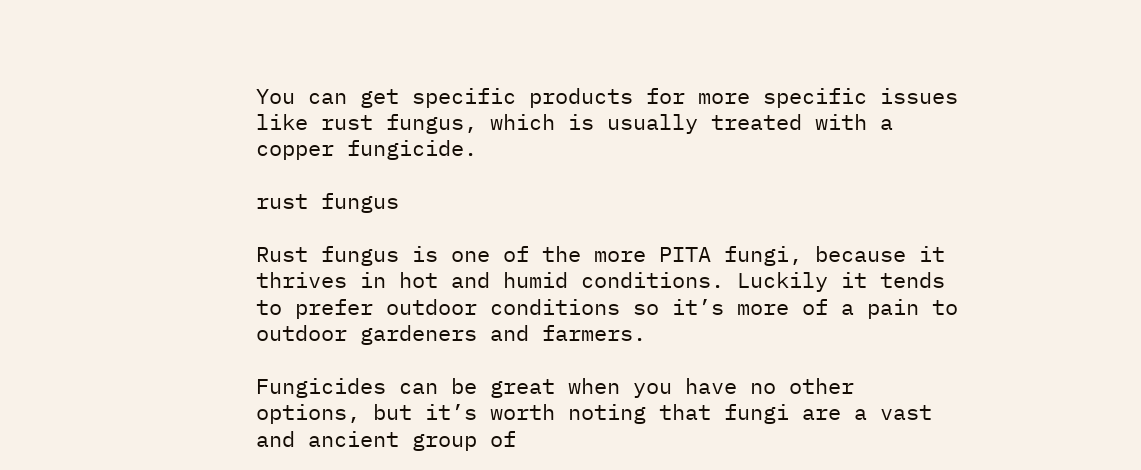You can get specific products for more specific issues like rust fungus, which is usually treated with a copper fungicide.

rust fungus

Rust fungus is one of the more PITA fungi, because it thrives in hot and humid conditions. Luckily it tends to prefer outdoor conditions so it’s more of a pain to outdoor gardeners and farmers.

Fungicides can be great when you have no other options, but it’s worth noting that fungi are a vast and ancient group of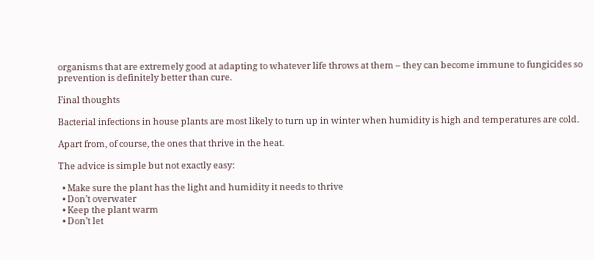organisms that are extremely good at adapting to whatever life throws at them – they can become immune to fungicides so prevention is definitely better than cure.

Final thoughts

Bacterial infections in house plants are most likely to turn up in winter when humidity is high and temperatures are cold.

Apart from, of course, the ones that thrive in the heat.

The advice is simple but not exactly easy:

  • Make sure the plant has the light and humidity it needs to thrive
  • Don’t overwater
  • Keep the plant warm
  • Don’t let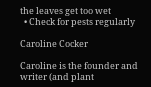the leaves get too wet
  • Check for pests regularly

Caroline Cocker

Caroline is the founder and writer (and plant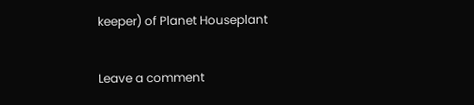keeper) of Planet Houseplant

Leave a comment